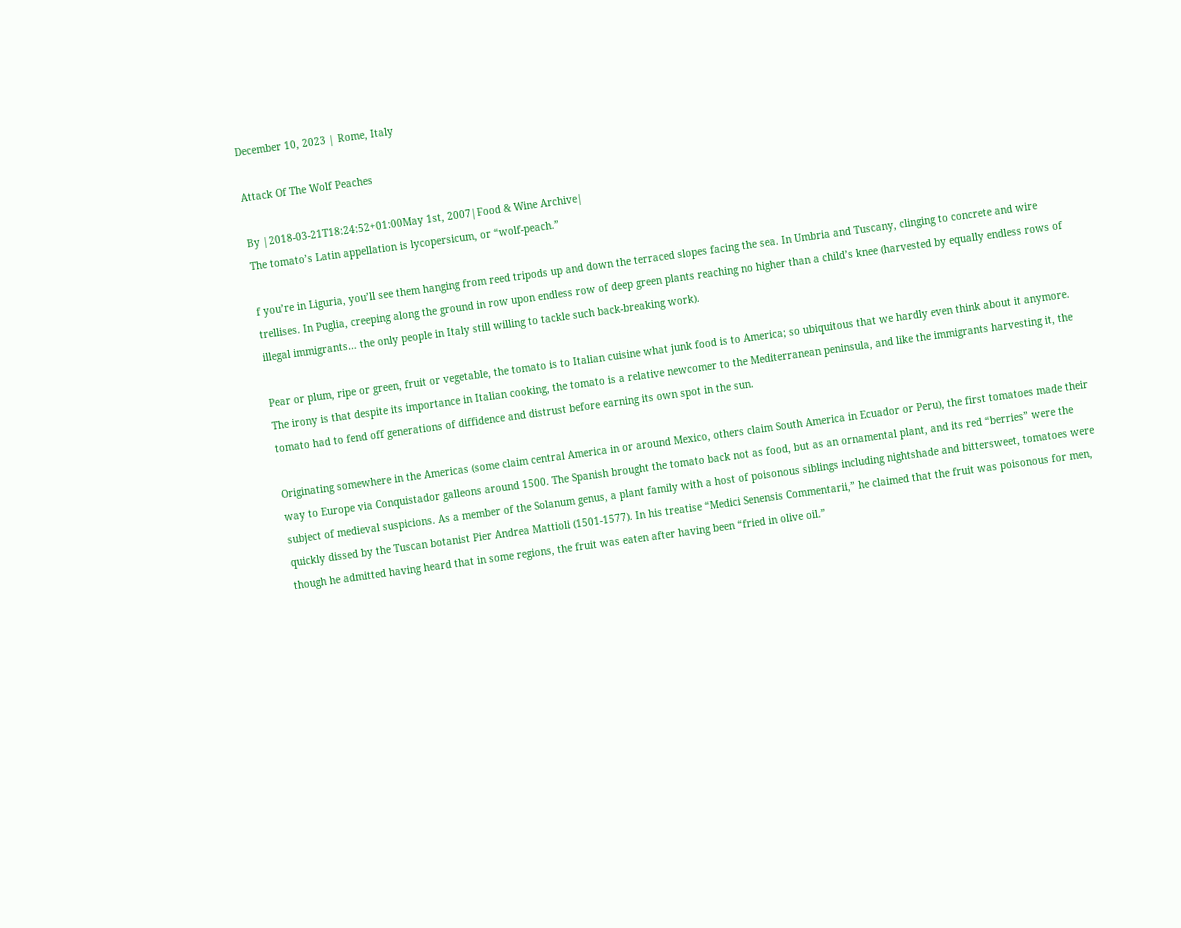December 10, 2023 | Rome, Italy

Attack Of The Wolf Peaches

By |2018-03-21T18:24:52+01:00May 1st, 2007|Food & Wine Archive|
The tomato’s Latin appellation is lycopersicum, or “wolf-peach.”

f you’re in Liguria, you’ll see them hanging from reed tripods up and down the terraced slopes facing the sea. In Umbria and Tuscany, clinging to concrete and wire trellises. In Puglia, creeping along the ground in row upon endless row of deep green plants reaching no higher than a child’s knee (harvested by equally endless rows of illegal immigrants… the only people in Italy still willing to tackle such back-breaking work).

Pear or plum, ripe or green, fruit or vegetable, the tomato is to Italian cuisine what junk food is to America; so ubiquitous that we hardly even think about it anymore. The irony is that despite its importance in Italian cooking, the tomato is a relative newcomer to the Mediterranean peninsula, and like the immigrants harvesting it, the tomato had to fend off generations of diffidence and distrust before earning its own spot in the sun.

Originating somewhere in the Americas (some claim central America in or around Mexico, others claim South America in Ecuador or Peru), the first tomatoes made their way to Europe via Conquistador galleons around 1500. The Spanish brought the tomato back not as food, but as an ornamental plant, and its red “berries” were the subject of medieval suspicions. As a member of the Solanum genus, a plant family with a host of poisonous siblings including nightshade and bittersweet, tomatoes were quickly dissed by the Tuscan botanist Pier Andrea Mattioli (1501-1577). In his treatise “Medici Senensis Commentarii,” he claimed that the fruit was poisonous for men, though he admitted having heard that in some regions, the fruit was eaten after having been “fried in olive oil.”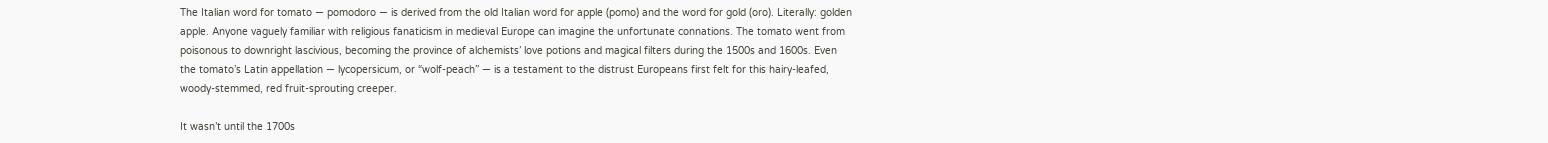The Italian word for tomato — pomodoro — is derived from the old Italian word for apple (pomo) and the word for gold (oro). Literally: golden apple. Anyone vaguely familiar with religious fanaticism in medieval Europe can imagine the unfortunate connations. The tomato went from poisonous to downright lascivious, becoming the province of alchemists’ love potions and magical filters during the 1500s and 1600s. Even the tomato’s Latin appellation — lycopersicum, or “wolf-peach” — is a testament to the distrust Europeans first felt for this hairy-leafed, woody-stemmed, red fruit-sprouting creeper.

It wasn’t until the 1700s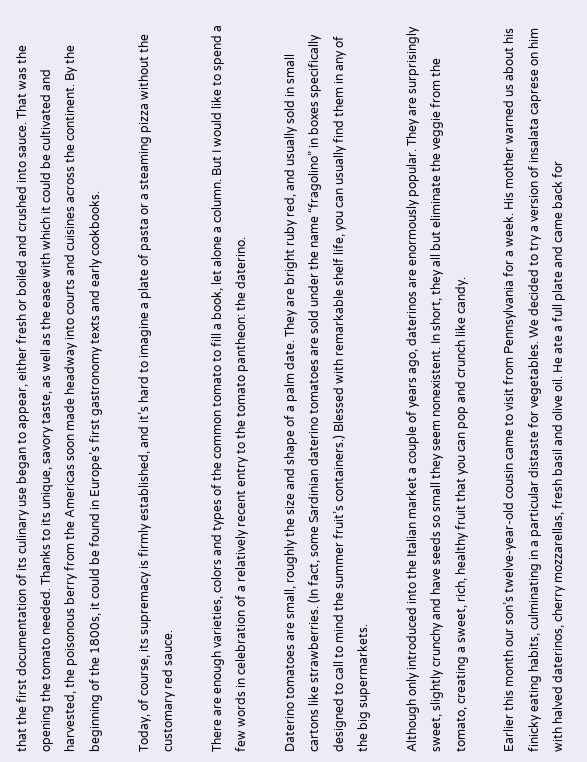that the first documentation of its culinary use began to appear, either fresh or boiled and crushed into sauce. That was the opening the tomato needed. Thanks to its unique, savory taste, as well as the ease with which it could be cultivated and harvested, the poisonous berry from the Americas soon made headway into courts and cuisines across the continent. By the beginning of the 1800s, it could be found in Europe’s first gastronomy texts and early cookbooks.

Today, of course, its supremacy is firmly established, and it’s hard to imagine a plate of pasta or a steaming pizza without the customary red sauce.

There are enough varieties, colors and types of the common tomato to fill a book, let alone a column. But I would like to spend a few words in celebration of a relatively recent entry to the tomato pantheon: the daterino.

Daterino tomatoes are small, roughly the size and shape of a palm date. They are bright ruby red, and usually sold in small cartons like strawberries. (In fact, some Sardinian daterino tomatoes are sold under the name “fragolino” in boxes specifically designed to call to mind the summer fruit’s containers.) Blessed with remarkable shelf life, you can usually find them in any of the big supermarkets.

Although only introduced into the Italian market a couple of years ago, daterinos are enormously popular. They are surprisingly sweet, slightly crunchy and have seeds so small they seem nonexistent. In short, they all but eliminate the veggie from the tomato, creating a sweet, rich, healthy fruit that you can pop and crunch like candy.

Earlier this month our son’s twelve-year-old cousin came to visit from Pennsylvania for a week. His mother warned us about his finicky eating habits, culminating in a particular distaste for vegetables. We decided to try a version of insalata caprese on him with halved daterinos, cherry mozzarellas, fresh basil and olive oil. He ate a full plate and came back for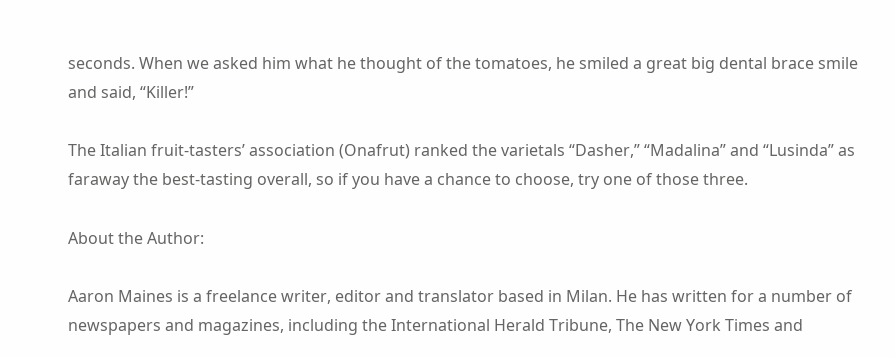seconds. When we asked him what he thought of the tomatoes, he smiled a great big dental brace smile and said, “Killer!”

The Italian fruit-tasters’ association (Onafrut) ranked the varietals “Dasher,” “Madalina” and “Lusinda” as faraway the best-tasting overall, so if you have a chance to choose, try one of those three.

About the Author:

Aaron Maines is a freelance writer, editor and translator based in Milan. He has written for a number of newspapers and magazines, including the International Herald Tribune, The New York Times and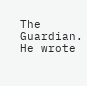The Guardian. He wrote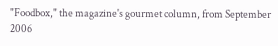"Foodbox," the magazine's gourmet column, from September 2006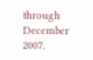through December 2007.